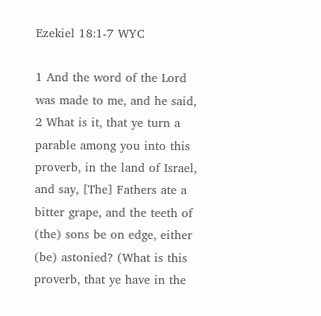Ezekiel 18:1-7 WYC

1 And the word of the Lord was made to me, and he said,
2 What is it, that ye turn a parable among you into this proverb, in the land of Israel, and say, [The] Fathers ate a bitter grape, and the teeth of (the) sons be on edge, either (be) astonied? (What is this proverb, that ye have in the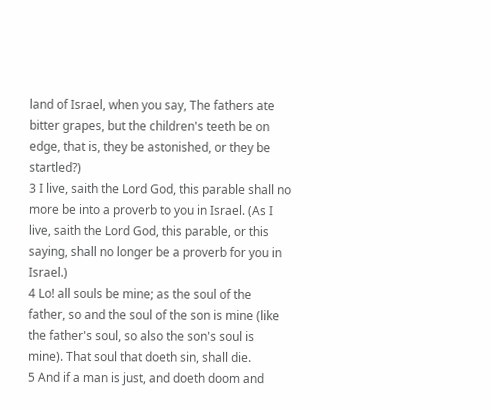land of Israel, when you say, The fathers ate bitter grapes, but the children's teeth be on edge, that is, they be astonished, or they be startled?)
3 I live, saith the Lord God, this parable shall no more be into a proverb to you in Israel. (As I live, saith the Lord God, this parable, or this saying, shall no longer be a proverb for you in Israel.)
4 Lo! all souls be mine; as the soul of the father, so and the soul of the son is mine (like the father's soul, so also the son's soul is mine). That soul that doeth sin, shall die.
5 And if a man is just, and doeth doom and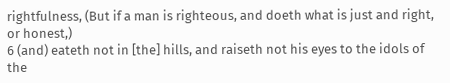rightfulness, (But if a man is righteous, and doeth what is just and right, or honest,)
6 (and) eateth not in [the] hills, and raiseth not his eyes to the idols of the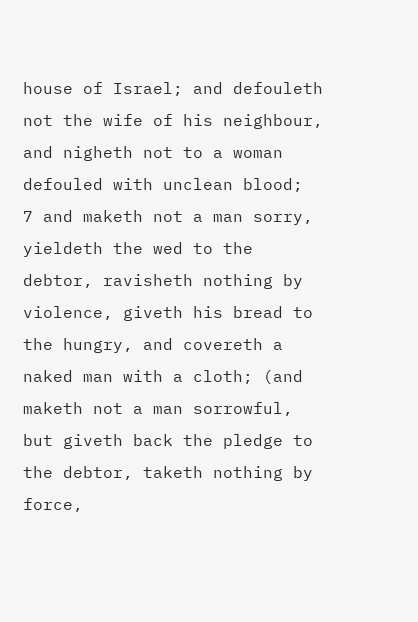house of Israel; and defouleth not the wife of his neighbour, and nigheth not to a woman defouled with unclean blood;
7 and maketh not a man sorry, yieldeth the wed to the debtor, ravisheth nothing by violence, giveth his bread to the hungry, and covereth a naked man with a cloth; (and maketh not a man sorrowful, but giveth back the pledge to the debtor, taketh nothing by force,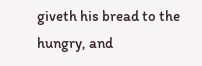giveth his bread to the hungry, and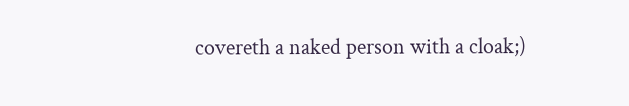covereth a naked person with a cloak;)